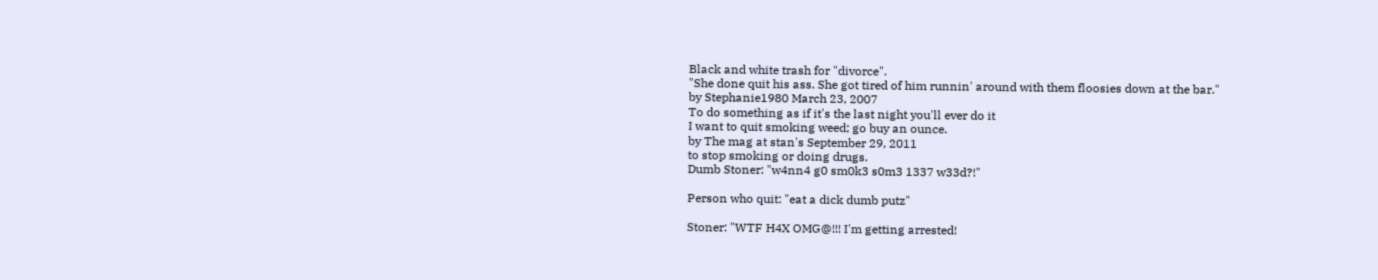Black and white trash for "divorce".
"She done quit his ass. She got tired of him runnin' around with them floosies down at the bar."
by Stephanie1980 March 23, 2007
To do something as if it's the last night you'll ever do it
I want to quit smoking weed; go buy an ounce.
by The mag at stan's September 29, 2011
to stop smoking or doing drugs.
Dumb Stoner: "w4nn4 g0 sm0k3 s0m3 1337 w33d?!"

Person who quit: "eat a dick dumb putz"

Stoner: "WTF H4X OMG@!!! I'm getting arrested!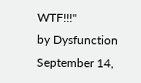WTF!!!"
by Dysfunction September 14,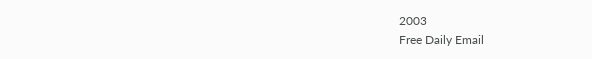2003
Free Daily Email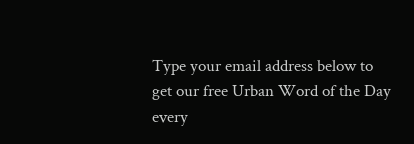Type your email address below to get our free Urban Word of the Day every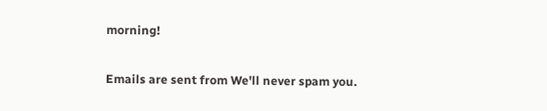morning!

Emails are sent from We'll never spam you.